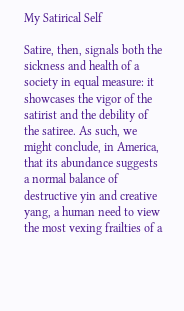My Satirical Self

Satire, then, signals both the sickness and health of a society in equal measure: it showcases the vigor of the satirist and the debility of the satiree. As such, we might conclude, in America, that its abundance suggests a normal balance of destructive yin and creative yang, a human need to view the most vexing frailties of a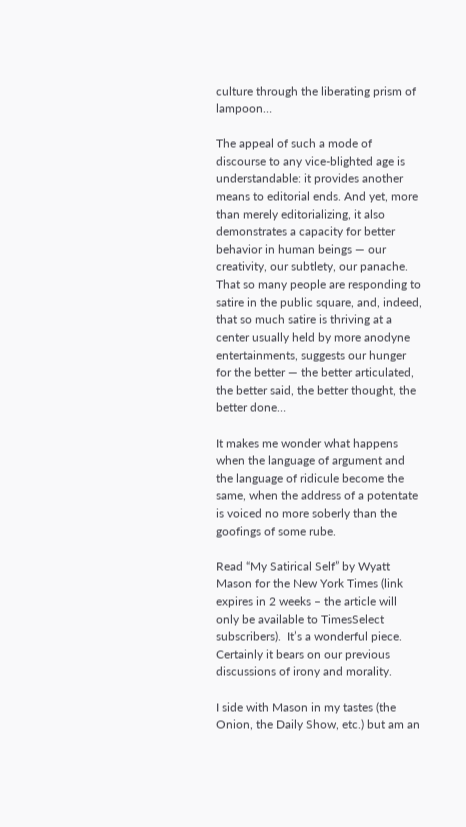culture through the liberating prism of lampoon…

The appeal of such a mode of discourse to any vice-blighted age is understandable: it provides another means to editorial ends. And yet, more than merely editorializing, it also demonstrates a capacity for better behavior in human beings — our creativity, our subtlety, our panache. That so many people are responding to satire in the public square, and, indeed, that so much satire is thriving at a center usually held by more anodyne entertainments, suggests our hunger for the better — the better articulated, the better said, the better thought, the better done…

It makes me wonder what happens when the language of argument and the language of ridicule become the same, when the address of a potentate is voiced no more soberly than the goofings of some rube.

Read “My Satirical Self” by Wyatt Mason for the New York Times (link expires in 2 weeks – the article will only be available to TimesSelect subscribers).  It’s a wonderful piece.  Certainly it bears on our previous discussions of irony and morality.

I side with Mason in my tastes (the Onion, the Daily Show, etc.) but am an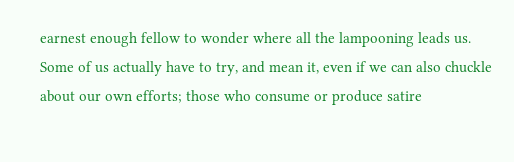earnest enough fellow to wonder where all the lampooning leads us.  Some of us actually have to try, and mean it, even if we can also chuckle about our own efforts; those who consume or produce satire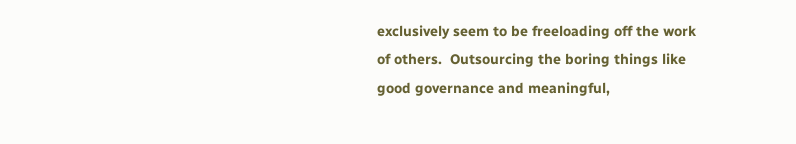exclusively seem to be freeloading off the work of others.  Outsourcing the boring things like good governance and meaningful,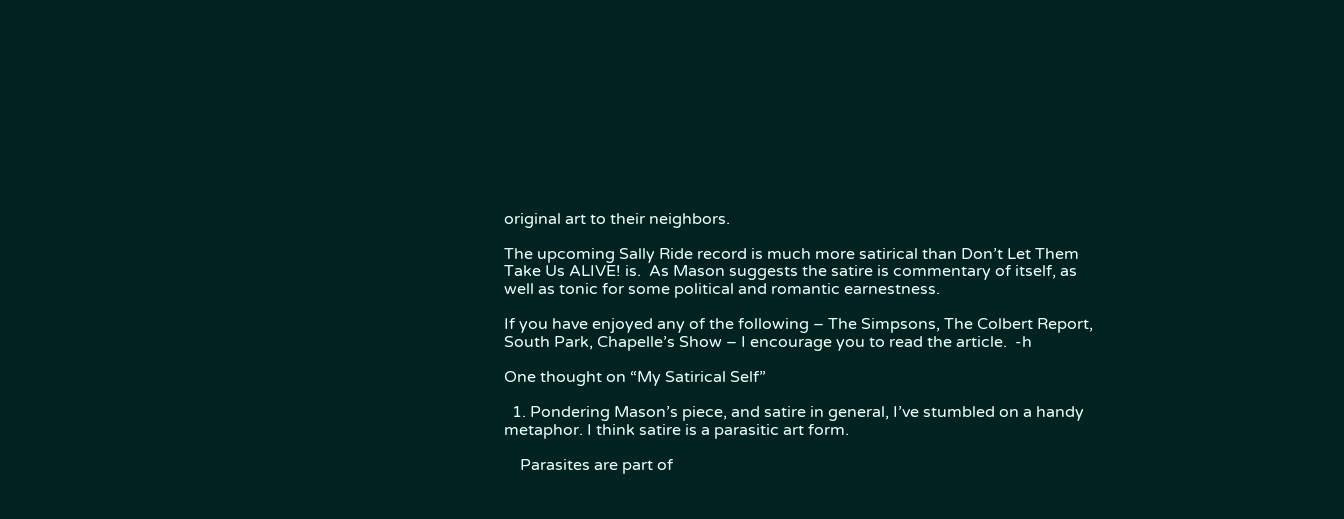original art to their neighbors.

The upcoming Sally Ride record is much more satirical than Don’t Let Them Take Us ALIVE! is.  As Mason suggests the satire is commentary of itself, as well as tonic for some political and romantic earnestness.

If you have enjoyed any of the following – The Simpsons, The Colbert Report, South Park, Chapelle’s Show – I encourage you to read the article.  -h

One thought on “My Satirical Self”

  1. Pondering Mason’s piece, and satire in general, I’ve stumbled on a handy metaphor. I think satire is a parasitic art form.

    Parasites are part of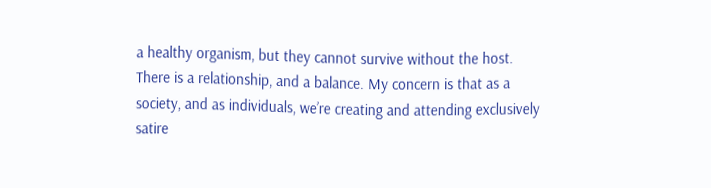a healthy organism, but they cannot survive without the host. There is a relationship, and a balance. My concern is that as a society, and as individuals, we’re creating and attending exclusively satire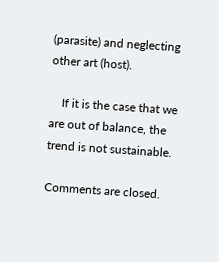(parasite) and neglecting other art (host).

    If it is the case that we are out of balance, the trend is not sustainable.

Comments are closed.